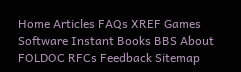Home Articles FAQs XREF Games Software Instant Books BBS About FOLDOC RFCs Feedback Sitemap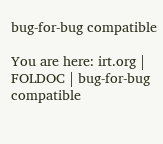bug-for-bug compatible

You are here: irt.org | FOLDOC | bug-for-bug compatible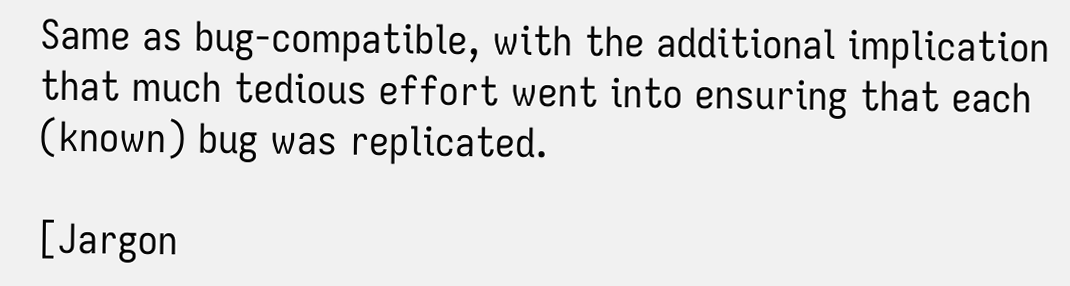Same as bug-compatible, with the additional implication that much tedious effort went into ensuring that each (known) bug was replicated.

[Jargon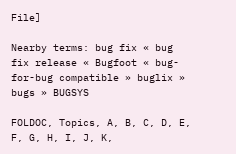File]

Nearby terms: bug fix « bug fix release « Bugfoot « bug-for-bug compatible » buglix » bugs » BUGSYS

FOLDOC, Topics, A, B, C, D, E, F, G, H, I, J, K,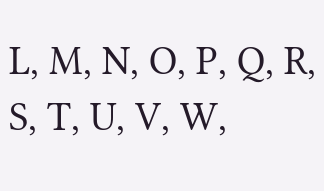L, M, N, O, P, Q, R, S, T, U, V, W,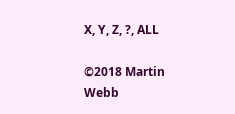X, Y, Z, ?, ALL

©2018 Martin Webb